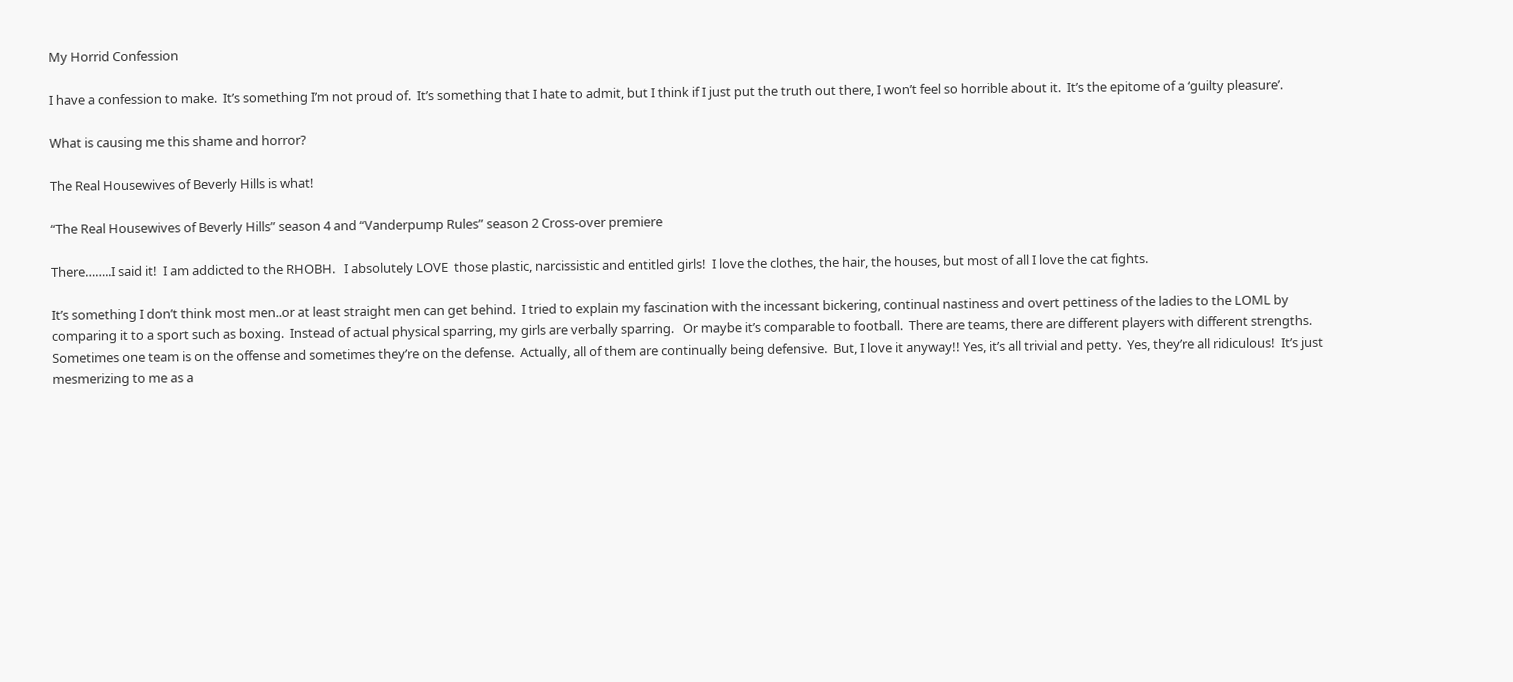My Horrid Confession

I have a confession to make.  It’s something I’m not proud of.  It’s something that I hate to admit, but I think if I just put the truth out there, I won’t feel so horrible about it.  It’s the epitome of a ‘guilty pleasure’.

What is causing me this shame and horror?

The Real Housewives of Beverly Hills is what!

“The Real Housewives of Beverly Hills” season 4 and “Vanderpump Rules” season 2 Cross-over premiere

There……..I said it!  I am addicted to the RHOBH.   I absolutely LOVE  those plastic, narcissistic and entitled girls!  I love the clothes, the hair, the houses, but most of all I love the cat fights.

It’s something I don’t think most men..or at least straight men can get behind.  I tried to explain my fascination with the incessant bickering, continual nastiness and overt pettiness of the ladies to the LOML by comparing it to a sport such as boxing.  Instead of actual physical sparring, my girls are verbally sparring.   Or maybe it’s comparable to football.  There are teams, there are different players with different strengths.  Sometimes one team is on the offense and sometimes they’re on the defense.  Actually, all of them are continually being defensive.  But, I love it anyway!! Yes, it’s all trivial and petty.  Yes, they’re all ridiculous!  It’s just mesmerizing to me as a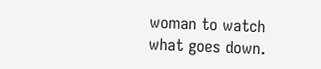woman to watch what goes down.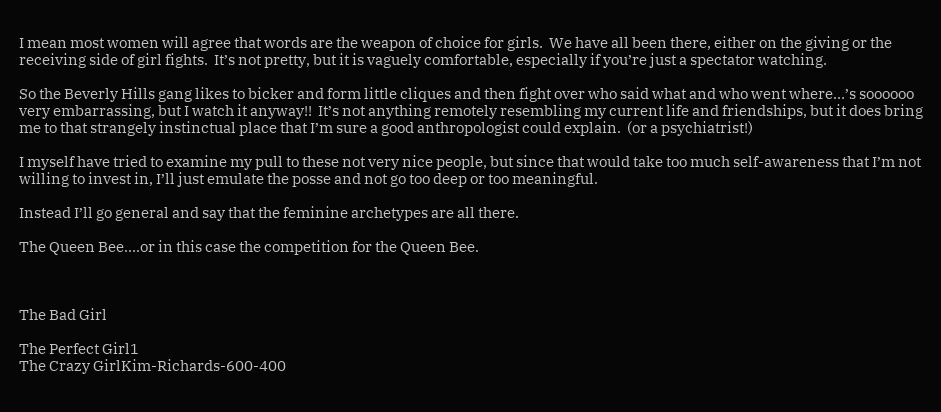I mean most women will agree that words are the weapon of choice for girls.  We have all been there, either on the giving or the receiving side of girl fights.  It’s not pretty, but it is vaguely comfortable, especially if you’re just a spectator watching.

So the Beverly Hills gang likes to bicker and form little cliques and then fight over who said what and who went where…’s soooooo very embarrassing, but I watch it anyway!!  It’s not anything remotely resembling my current life and friendships, but it does bring me to that strangely instinctual place that I’m sure a good anthropologist could explain.  (or a psychiatrist!)

I myself have tried to examine my pull to these not very nice people, but since that would take too much self-awareness that I’m not willing to invest in, I’ll just emulate the posse and not go too deep or too meaningful.

Instead I’ll go general and say that the feminine archetypes are all there.

The Queen Bee….or in this case the competition for the Queen Bee.



The Bad Girl

The Perfect Girl1
The Crazy GirlKim-Richards-600-400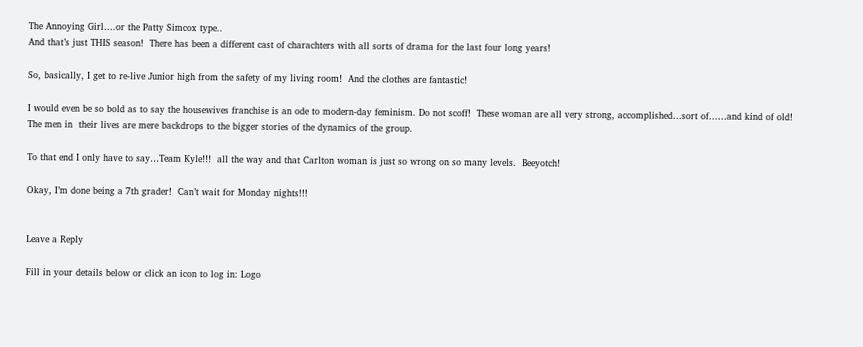The Annoying Girl….or the Patty Simcox type..
And that’s just THIS season!  There has been a different cast of charachters with all sorts of drama for the last four long years!

So, basically, I get to re-live Junior high from the safety of my living room!  And the clothes are fantastic!

I would even be so bold as to say the housewives franchise is an ode to modern-day feminism. Do not scoff!  These woman are all very strong, accomplished…sort of……and kind of old!  The men in  their lives are mere backdrops to the bigger stories of the dynamics of the group.

To that end I only have to say…Team Kyle!!!  all the way and that Carlton woman is just so wrong on so many levels.  Beeyotch!

Okay, I’m done being a 7th grader!  Can’t wait for Monday nights!!!


Leave a Reply

Fill in your details below or click an icon to log in: Logo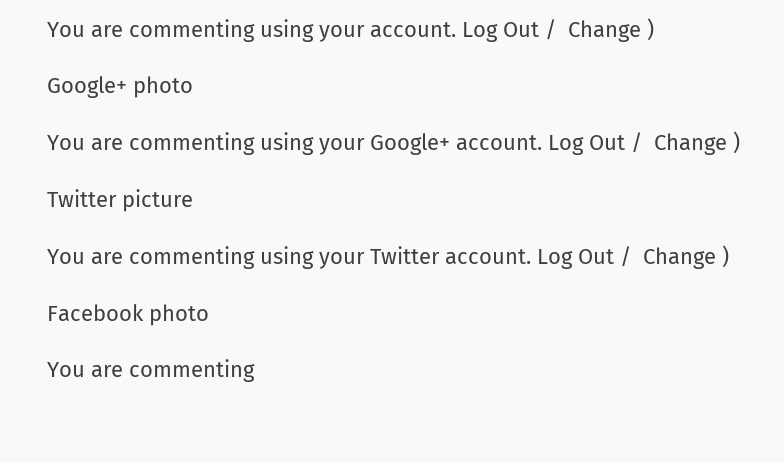You are commenting using your account. Log Out /  Change )

Google+ photo

You are commenting using your Google+ account. Log Out /  Change )

Twitter picture

You are commenting using your Twitter account. Log Out /  Change )

Facebook photo

You are commenting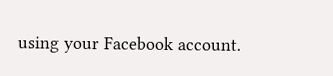using your Facebook account.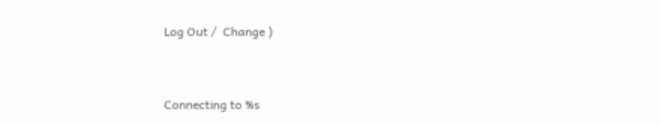Log Out /  Change )


Connecting to %s